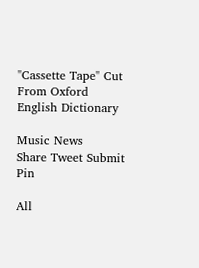"Cassette Tape" Cut From Oxford English Dictionary

Music News
Share Tweet Submit Pin

All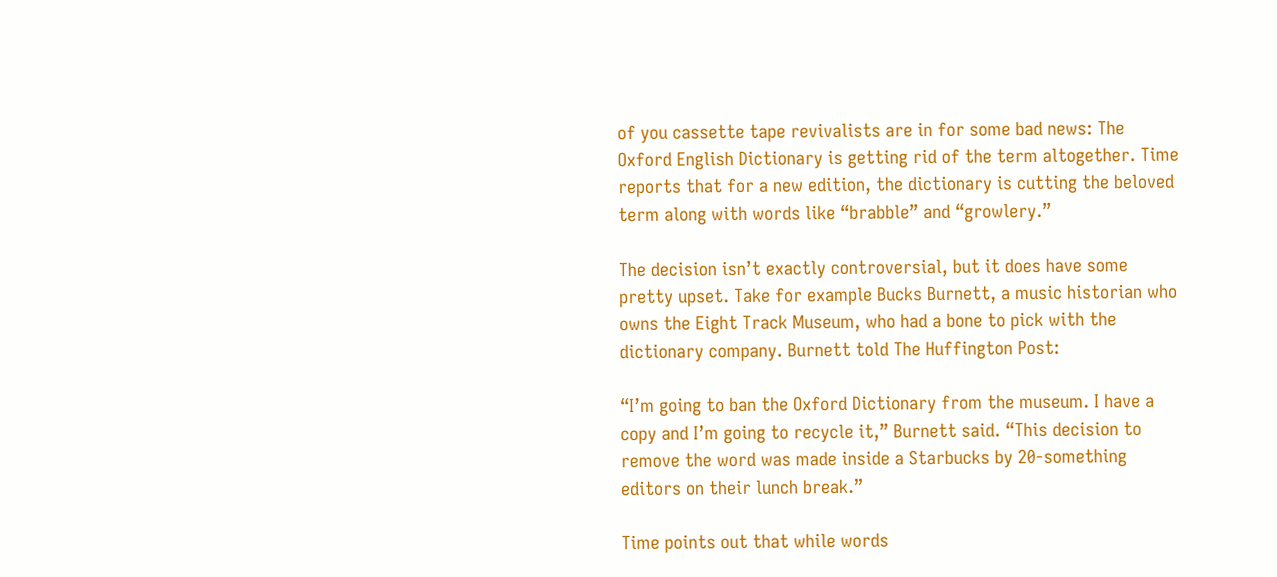of you cassette tape revivalists are in for some bad news: The Oxford English Dictionary is getting rid of the term altogether. Time reports that for a new edition, the dictionary is cutting the beloved term along with words like “brabble” and “growlery.”

The decision isn’t exactly controversial, but it does have some pretty upset. Take for example Bucks Burnett, a music historian who owns the Eight Track Museum, who had a bone to pick with the dictionary company. Burnett told The Huffington Post:

“I’m going to ban the Oxford Dictionary from the museum. I have a copy and I’m going to recycle it,” Burnett said. “This decision to remove the word was made inside a Starbucks by 20-something editors on their lunch break.”

Time points out that while words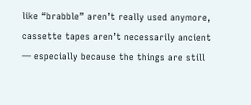like “brabble” aren’t really used anymore, cassette tapes aren’t necessarily ancient — especially because the things are still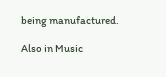being manufactured.

Also in Music